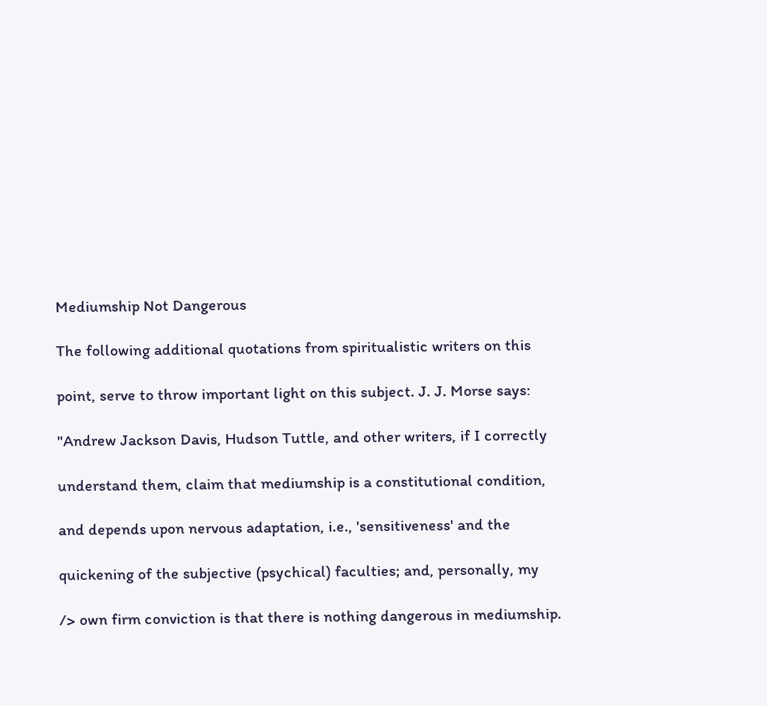Mediumship Not Dangerous

The following additional quotations from spiritualistic writers on this

point, serve to throw important light on this subject. J. J. Morse says:

"Andrew Jackson Davis, Hudson Tuttle, and other writers, if I correctly

understand them, claim that mediumship is a constitutional condition,

and depends upon nervous adaptation, i.e., 'sensitiveness' and the

quickening of the subjective (psychical) faculties; and, personally, my

/> own firm conviction is that there is nothing dangerous in mediumship.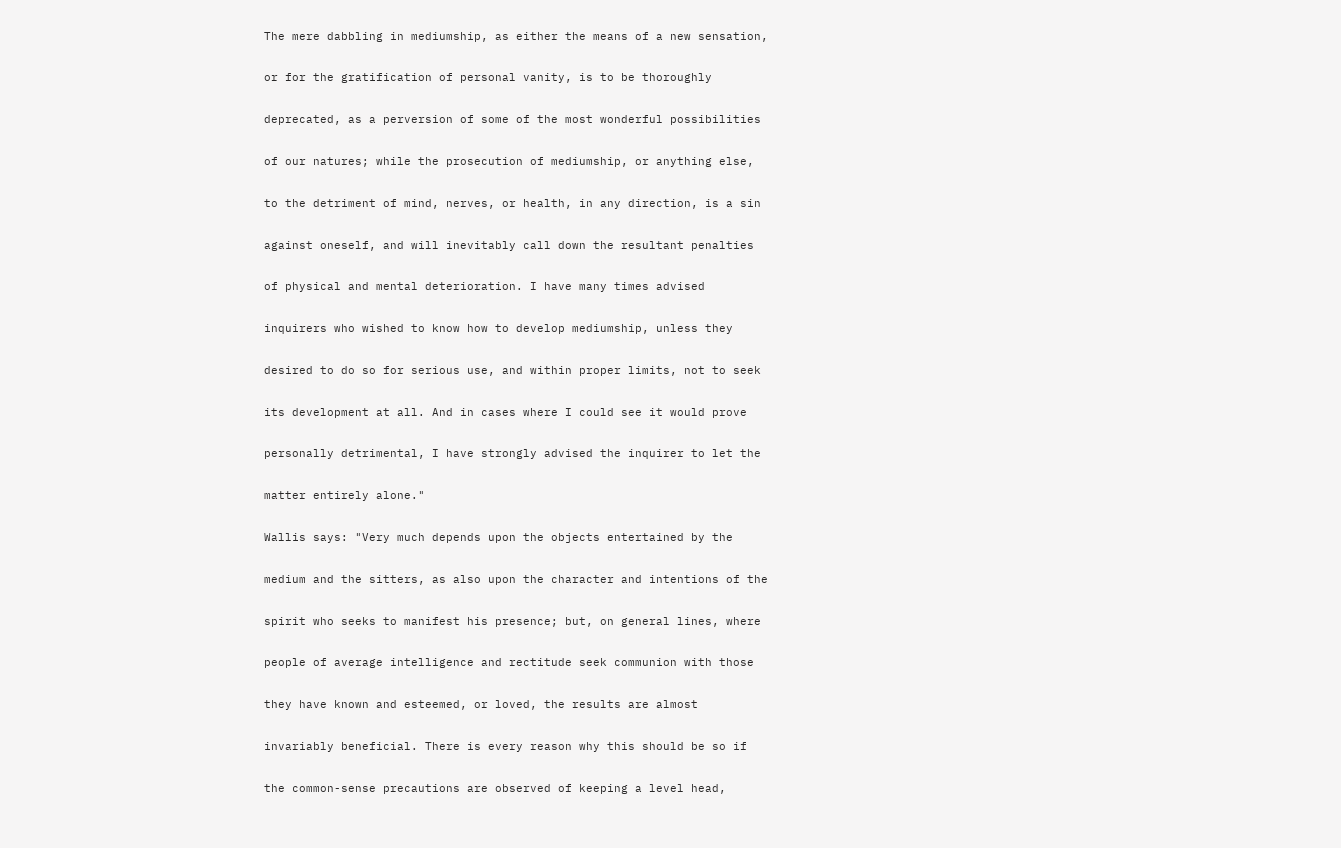The mere dabbling in mediumship, as either the means of a new sensation,

or for the gratification of personal vanity, is to be thoroughly

deprecated, as a perversion of some of the most wonderful possibilities

of our natures; while the prosecution of mediumship, or anything else,

to the detriment of mind, nerves, or health, in any direction, is a sin

against oneself, and will inevitably call down the resultant penalties

of physical and mental deterioration. I have many times advised

inquirers who wished to know how to develop mediumship, unless they

desired to do so for serious use, and within proper limits, not to seek

its development at all. And in cases where I could see it would prove

personally detrimental, I have strongly advised the inquirer to let the

matter entirely alone."

Wallis says: "Very much depends upon the objects entertained by the

medium and the sitters, as also upon the character and intentions of the

spirit who seeks to manifest his presence; but, on general lines, where

people of average intelligence and rectitude seek communion with those

they have known and esteemed, or loved, the results are almost

invariably beneficial. There is every reason why this should be so if

the common-sense precautions are observed of keeping a level head,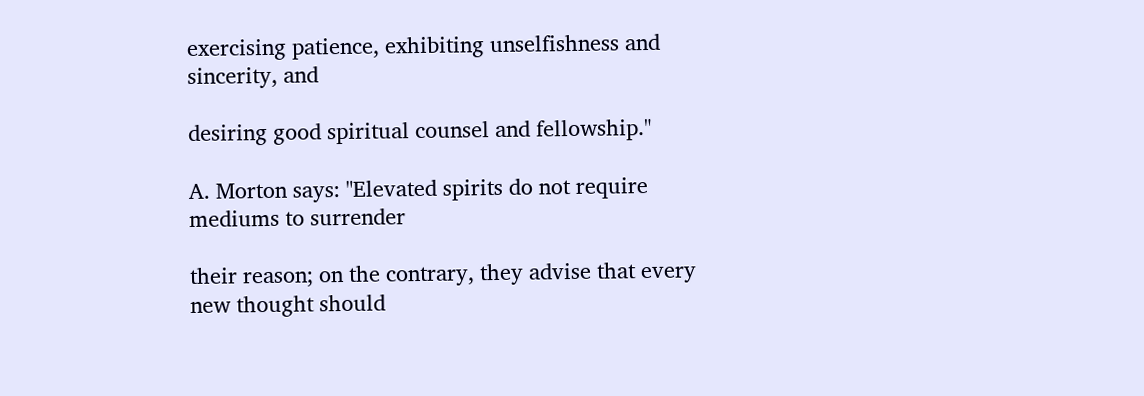exercising patience, exhibiting unselfishness and sincerity, and

desiring good spiritual counsel and fellowship."

A. Morton says: "Elevated spirits do not require mediums to surrender

their reason; on the contrary, they advise that every new thought should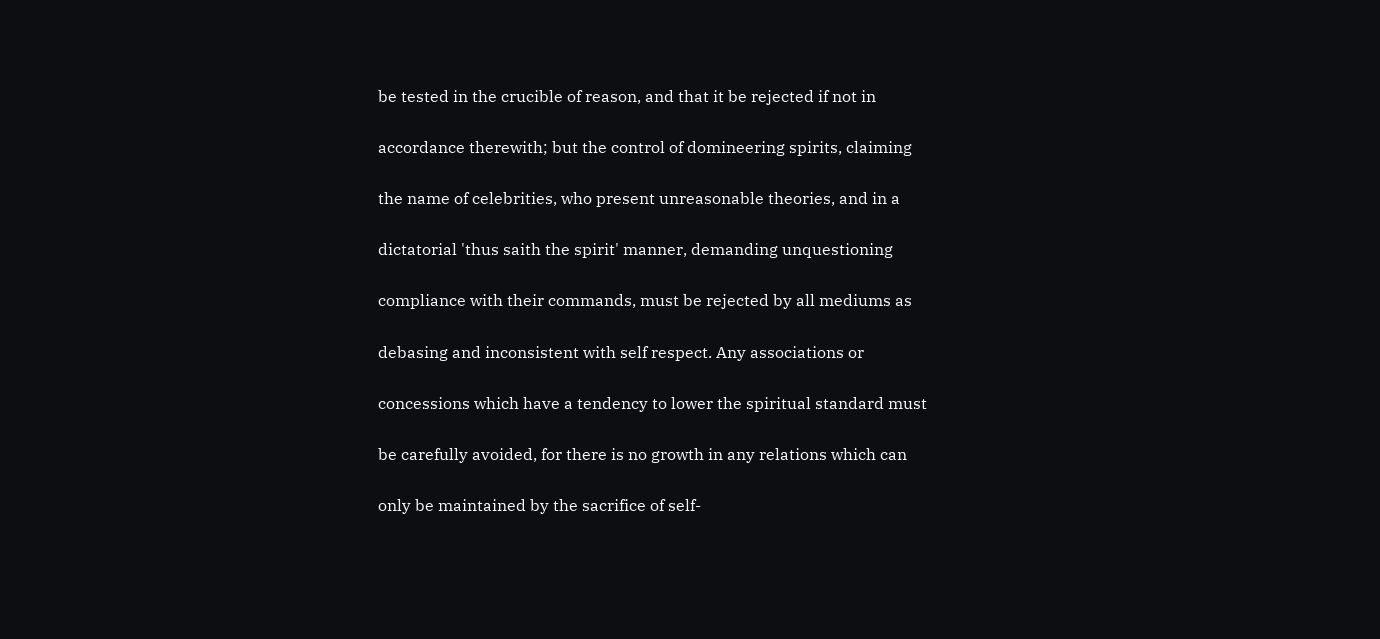be tested in the crucible of reason, and that it be rejected if not in

accordance therewith; but the control of domineering spirits, claiming

the name of celebrities, who present unreasonable theories, and in a

dictatorial 'thus saith the spirit' manner, demanding unquestioning

compliance with their commands, must be rejected by all mediums as

debasing and inconsistent with self respect. Any associations or

concessions which have a tendency to lower the spiritual standard must

be carefully avoided, for there is no growth in any relations which can

only be maintained by the sacrifice of self-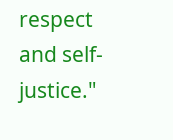respect and self-justice."